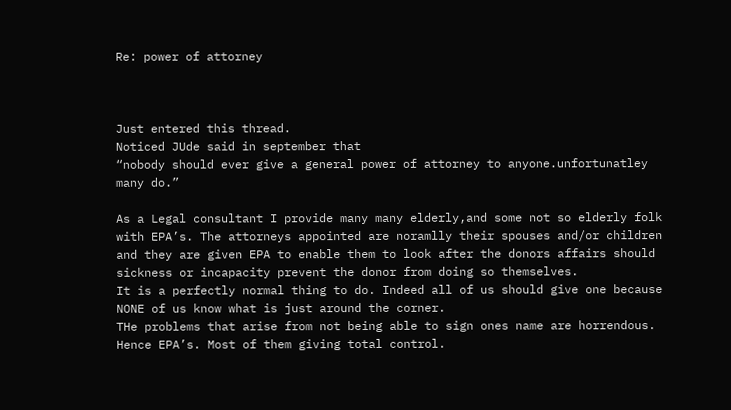Re: power of attorney



Just entered this thread.
Noticed JUde said in september that
“nobody should ever give a general power of attorney to anyone.unfortunatley many do.”

As a Legal consultant I provide many many elderly,and some not so elderly folk with EPA’s. The attorneys appointed are noramlly their spouses and/or children and they are given EPA to enable them to look after the donors affairs should sickness or incapacity prevent the donor from doing so themselves.
It is a perfectly normal thing to do. Indeed all of us should give one because NONE of us know what is just around the corner.
THe problems that arise from not being able to sign ones name are horrendous.
Hence EPA’s. Most of them giving total control.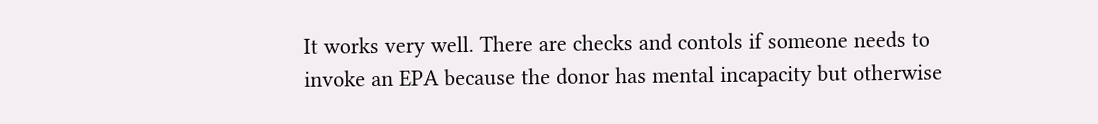It works very well. There are checks and contols if someone needs to invoke an EPA because the donor has mental incapacity but otherwise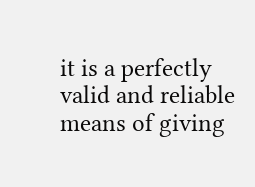it is a perfectly valid and reliable means of giving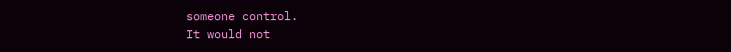someone control.
It would not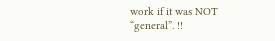work if it was NOT “general”. !!